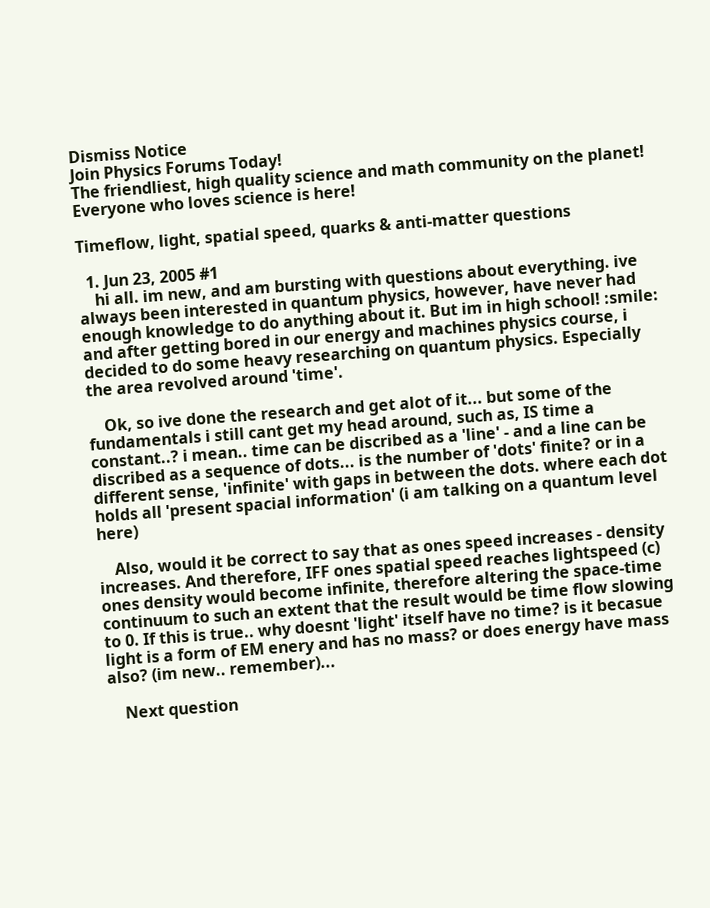Dismiss Notice
Join Physics Forums Today!
The friendliest, high quality science and math community on the planet! Everyone who loves science is here!

Timeflow, light, spatial speed, quarks & anti-matter questions

  1. Jun 23, 2005 #1
    hi all. im new, and am bursting with questions about everything. ive always been interested in quantum physics, however, have never had enough knowledge to do anything about it. But im in high school! :smile: and after getting bored in our energy and machines physics course, i decided to do some heavy researching on quantum physics. Especially the area revolved around 'time'.

    Ok, so ive done the research and get alot of it... but some of the fundamentals i still cant get my head around, such as, IS time a constant..? i mean.. time can be discribed as a 'line' - and a line can be discribed as a sequence of dots... is the number of 'dots' finite? or in a different sense, 'infinite' with gaps in between the dots. where each dot holds all 'present spacial information' (i am talking on a quantum level here)

    Also, would it be correct to say that as ones speed increases - density increases. And therefore, IFF ones spatial speed reaches lightspeed (c) ones density would become infinite, therefore altering the space-time continuum to such an extent that the result would be time flow slowing to 0. If this is true.. why doesnt 'light' itself have no time? is it becasue light is a form of EM enery and has no mass? or does energy have mass also? (im new.. remember)...

    Next question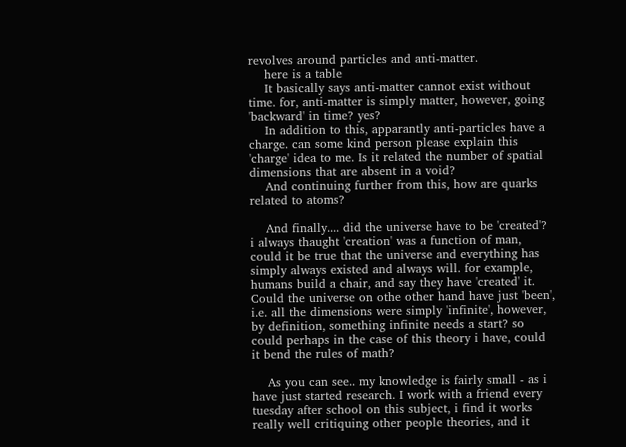revolves around particles and anti-matter.
    here is a table
    It basically says anti-matter cannot exist without time. for, anti-matter is simply matter, however, going 'backward' in time? yes?
    In addition to this, apparantly anti-particles have a charge. can some kind person please explain this 'charge' idea to me. Is it related the number of spatial dimensions that are absent in a void?
    And continuing further from this, how are quarks related to atoms?

    And finally.... did the universe have to be 'created'? i always thaught 'creation' was a function of man, could it be true that the universe and everything has simply always existed and always will. for example, humans build a chair, and say they have 'created' it. Could the universe on othe other hand have just 'been', i.e. all the dimensions were simply 'infinite', however, by definition, something infinite needs a start? so could perhaps in the case of this theory i have, could it bend the rules of math?

    As you can see.. my knowledge is fairly small - as i have just started research. I work with a friend every tuesday after school on this subject, i find it works really well critiquing other people theories, and it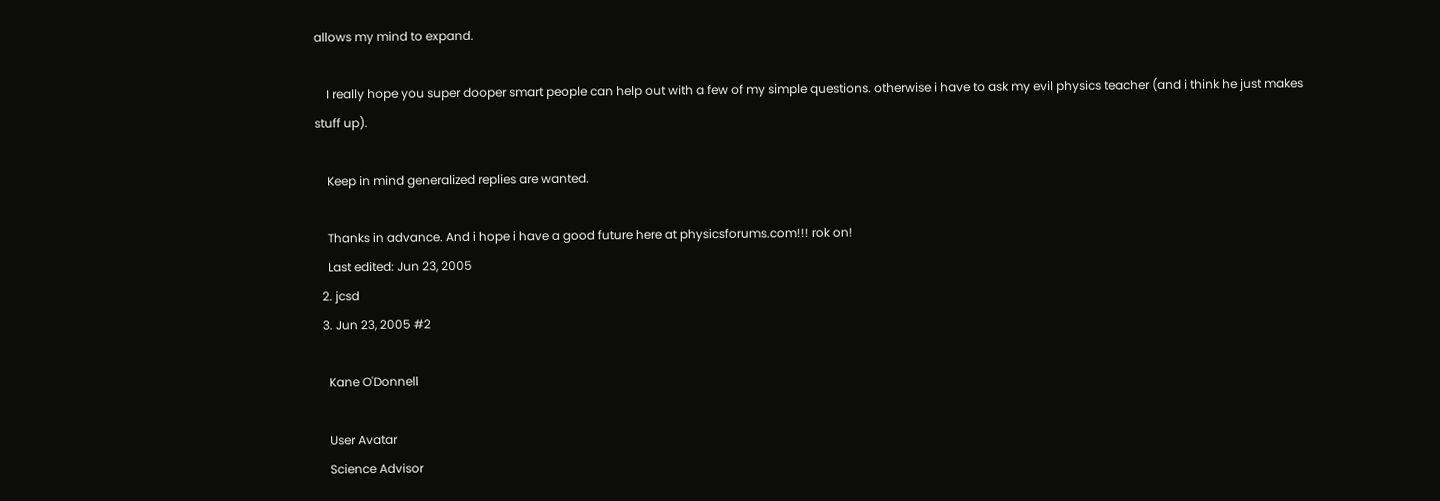allows my mind to expand.

    I really hope you super dooper smart people can help out with a few of my simple questions. otherwise i have to ask my evil physics teacher (and i think he just makes stuff up).

    Keep in mind generalized replies are wanted.

    Thanks in advance. And i hope i have a good future here at physicsforums.com!!! rok on!
    Last edited: Jun 23, 2005
  2. jcsd
  3. Jun 23, 2005 #2

    Kane O'Donnell

    User Avatar
    Science Advisor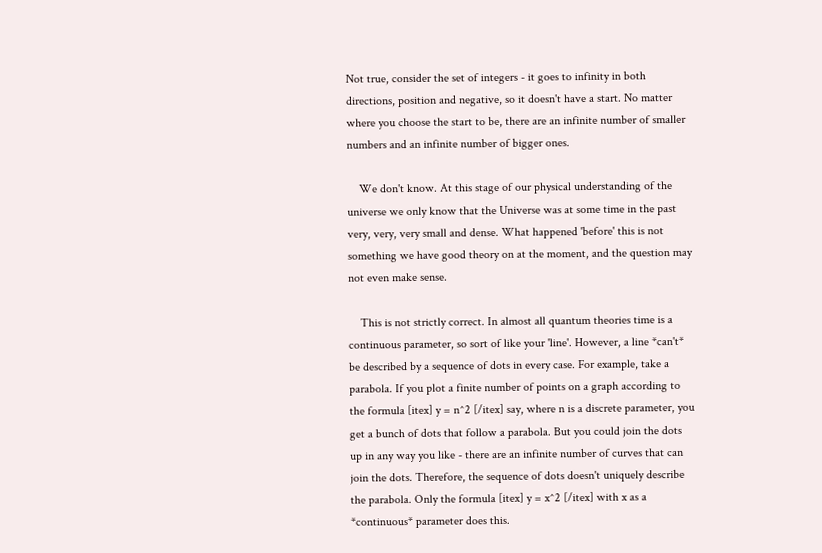Not true, consider the set of integers - it goes to infinity in both directions, position and negative, so it doesn't have a start. No matter where you choose the start to be, there are an infinite number of smaller numbers and an infinite number of bigger ones.

    We don't know. At this stage of our physical understanding of the universe we only know that the Universe was at some time in the past very, very, very small and dense. What happened 'before' this is not something we have good theory on at the moment, and the question may not even make sense.

    This is not strictly correct. In almost all quantum theories time is a continuous parameter, so sort of like your 'line'. However, a line *can't* be described by a sequence of dots in every case. For example, take a parabola. If you plot a finite number of points on a graph according to the formula [itex] y = n^2 [/itex] say, where n is a discrete parameter, you get a bunch of dots that follow a parabola. But you could join the dots up in any way you like - there are an infinite number of curves that can join the dots. Therefore, the sequence of dots doesn't uniquely describe the parabola. Only the formula [itex] y = x^2 [/itex] with x as a *continuous* parameter does this.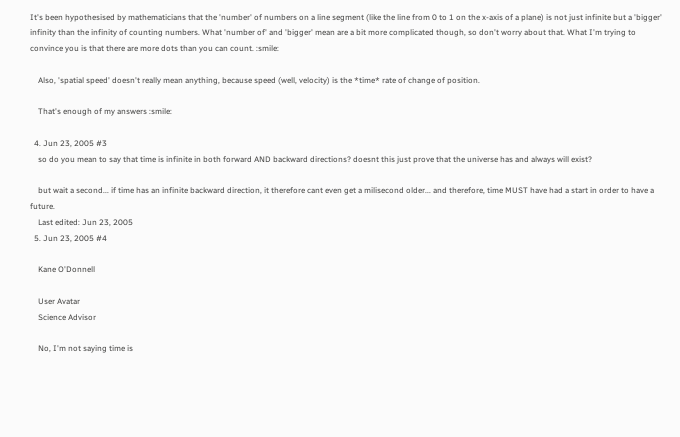It's been hypothesised by mathematicians that the 'number' of numbers on a line segment (like the line from 0 to 1 on the x-axis of a plane) is not just infinite but a 'bigger' infinity than the infinity of counting numbers. What 'number of' and 'bigger' mean are a bit more complicated though, so don't worry about that. What I'm trying to convince you is that there are more dots than you can count. :smile:

    Also, 'spatial speed' doesn't really mean anything, because speed (well, velocity) is the *time* rate of change of position.

    That's enough of my answers :smile:

  4. Jun 23, 2005 #3
    so do you mean to say that time is infinite in both forward AND backward directions? doesnt this just prove that the universe has and always will exist?

    but wait a second... if time has an infinite backward direction, it therefore cant even get a milisecond older... and therefore, time MUST have had a start in order to have a future.
    Last edited: Jun 23, 2005
  5. Jun 23, 2005 #4

    Kane O'Donnell

    User Avatar
    Science Advisor

    No, I'm not saying time is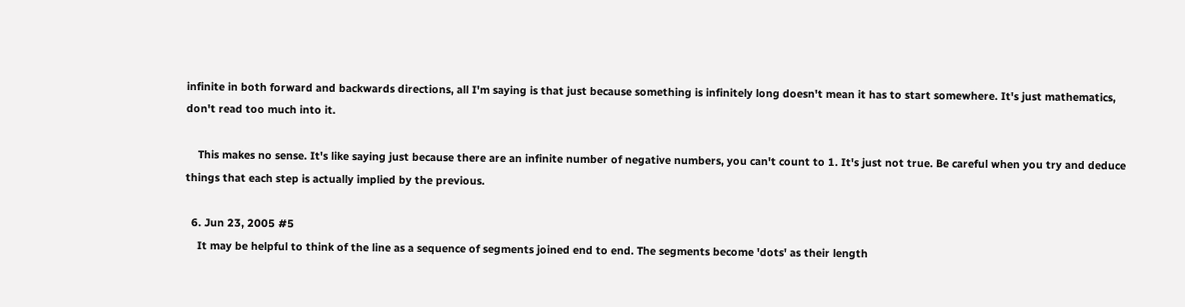infinite in both forward and backwards directions, all I'm saying is that just because something is infinitely long doesn't mean it has to start somewhere. It's just mathematics, don't read too much into it.

    This makes no sense. It's like saying just because there are an infinite number of negative numbers, you can't count to 1. It's just not true. Be careful when you try and deduce things that each step is actually implied by the previous.

  6. Jun 23, 2005 #5
    It may be helpful to think of the line as a sequence of segments joined end to end. The segments become 'dots' as their length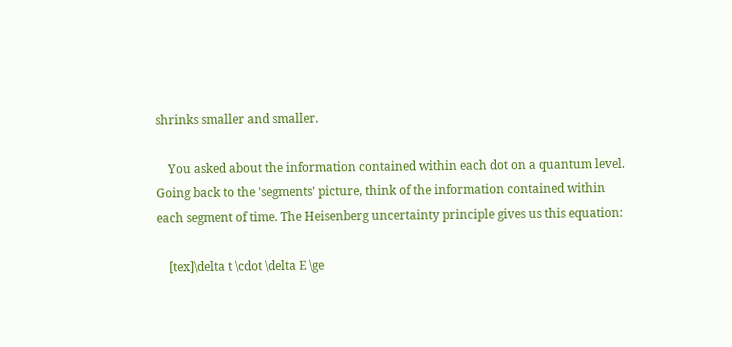shrinks smaller and smaller.

    You asked about the information contained within each dot on a quantum level. Going back to the 'segments' picture, think of the information contained within each segment of time. The Heisenberg uncertainty principle gives us this equation:

    [tex]\delta t \cdot \delta E \ge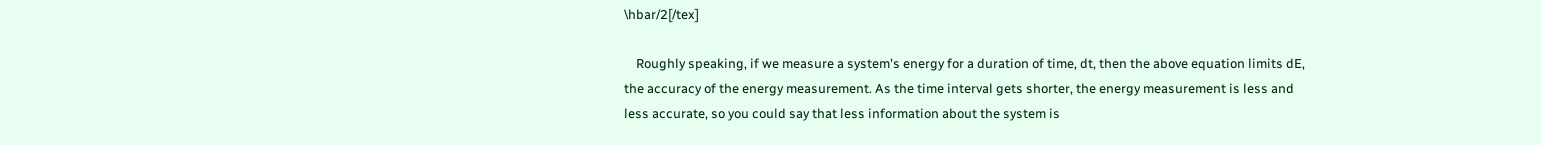\hbar/2[/tex]

    Roughly speaking, if we measure a system's energy for a duration of time, dt, then the above equation limits dE, the accuracy of the energy measurement. As the time interval gets shorter, the energy measurement is less and less accurate, so you could say that less information about the system is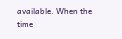available. When the time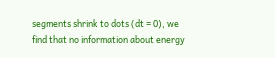segments shrink to dots (dt = 0), we find that no information about energy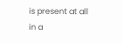is present at all in a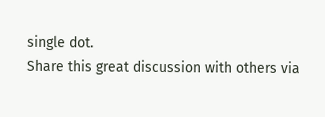single dot.
Share this great discussion with others via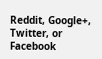Reddit, Google+, Twitter, or Facebook